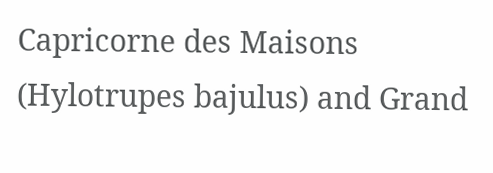Capricorne des Maisons (Hylotrupes bajulus) and Grand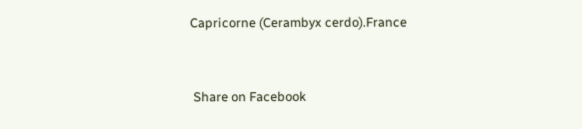Capricorne (Cerambyx cerdo).France


 Share on Facebook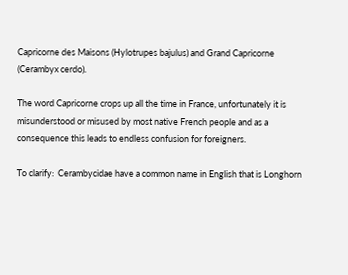Capricorne des Maisons (Hylotrupes bajulus) and Grand Capricorne (Cerambyx cerdo).

The word Capricorne crops up all the time in France, unfortunately it is misunderstood or misused by most native French people and as a consequence this leads to endless confusion for foreigners.

To clarify:  Cerambycidae have a common name in English that is Longhorn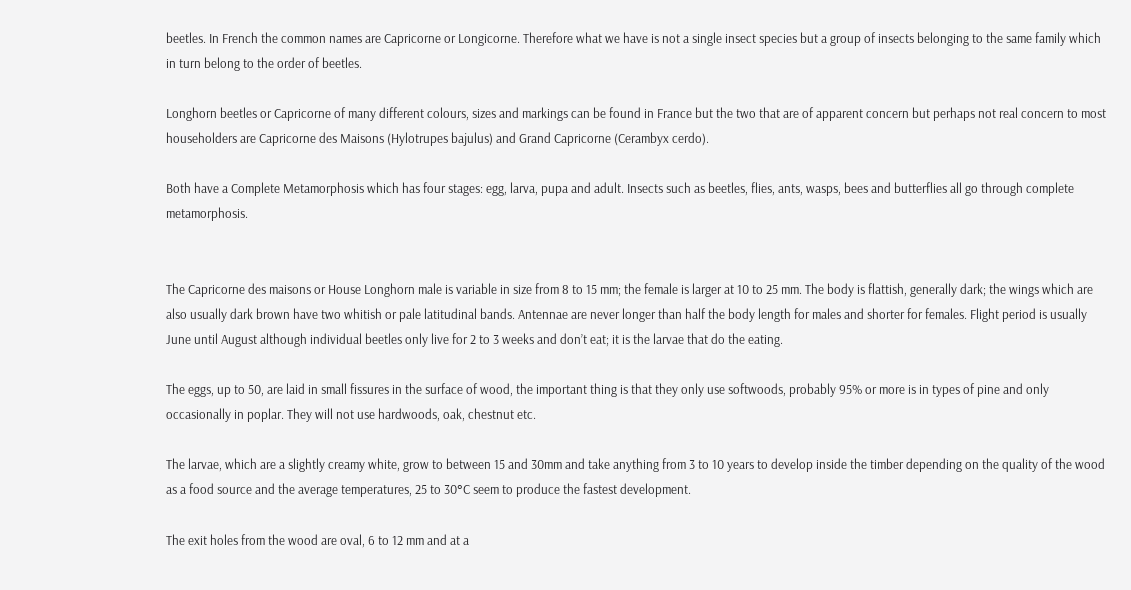beetles. In French the common names are Capricorne or Longicorne. Therefore what we have is not a single insect species but a group of insects belonging to the same family which in turn belong to the order of beetles.

Longhorn beetles or Capricorne of many different colours, sizes and markings can be found in France but the two that are of apparent concern but perhaps not real concern to most householders are Capricorne des Maisons (Hylotrupes bajulus) and Grand Capricorne (Cerambyx cerdo).

Both have a Complete Metamorphosis which has four stages: egg, larva, pupa and adult. Insects such as beetles, flies, ants, wasps, bees and butterflies all go through complete metamorphosis.


The Capricorne des maisons or House Longhorn male is variable in size from 8 to 15 mm; the female is larger at 10 to 25 mm. The body is flattish, generally dark; the wings which are also usually dark brown have two whitish or pale latitudinal bands. Antennae are never longer than half the body length for males and shorter for females. Flight period is usually June until August although individual beetles only live for 2 to 3 weeks and don’t eat; it is the larvae that do the eating.

The eggs, up to 50, are laid in small fissures in the surface of wood, the important thing is that they only use softwoods, probably 95% or more is in types of pine and only occasionally in poplar. They will not use hardwoods, oak, chestnut etc.

The larvae, which are a slightly creamy white, grow to between 15 and 30mm and take anything from 3 to 10 years to develop inside the timber depending on the quality of the wood as a food source and the average temperatures, 25 to 30°C seem to produce the fastest development.

The exit holes from the wood are oval, 6 to 12 mm and at a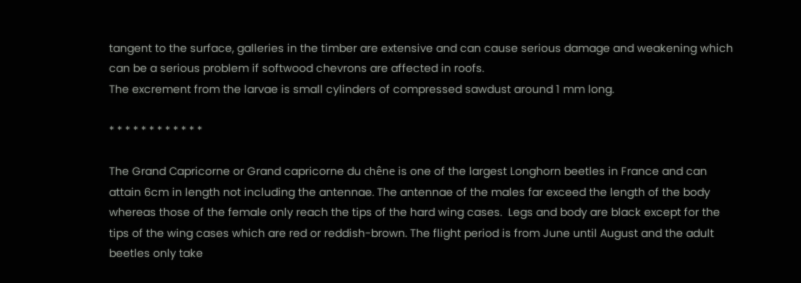tangent to the surface, galleries in the timber are extensive and can cause serious damage and weakening which can be a serious problem if softwood chevrons are affected in roofs.
The excrement from the larvae is small cylinders of compressed sawdust around 1 mm long.

* * * * * * * * * * * *

The Grand Capricorne or Grand capricorne du chêne is one of the largest Longhorn beetles in France and can attain 6cm in length not including the antennae. The antennae of the males far exceed the length of the body whereas those of the female only reach the tips of the hard wing cases.  Legs and body are black except for the tips of the wing cases which are red or reddish-brown. The flight period is from June until August and the adult beetles only take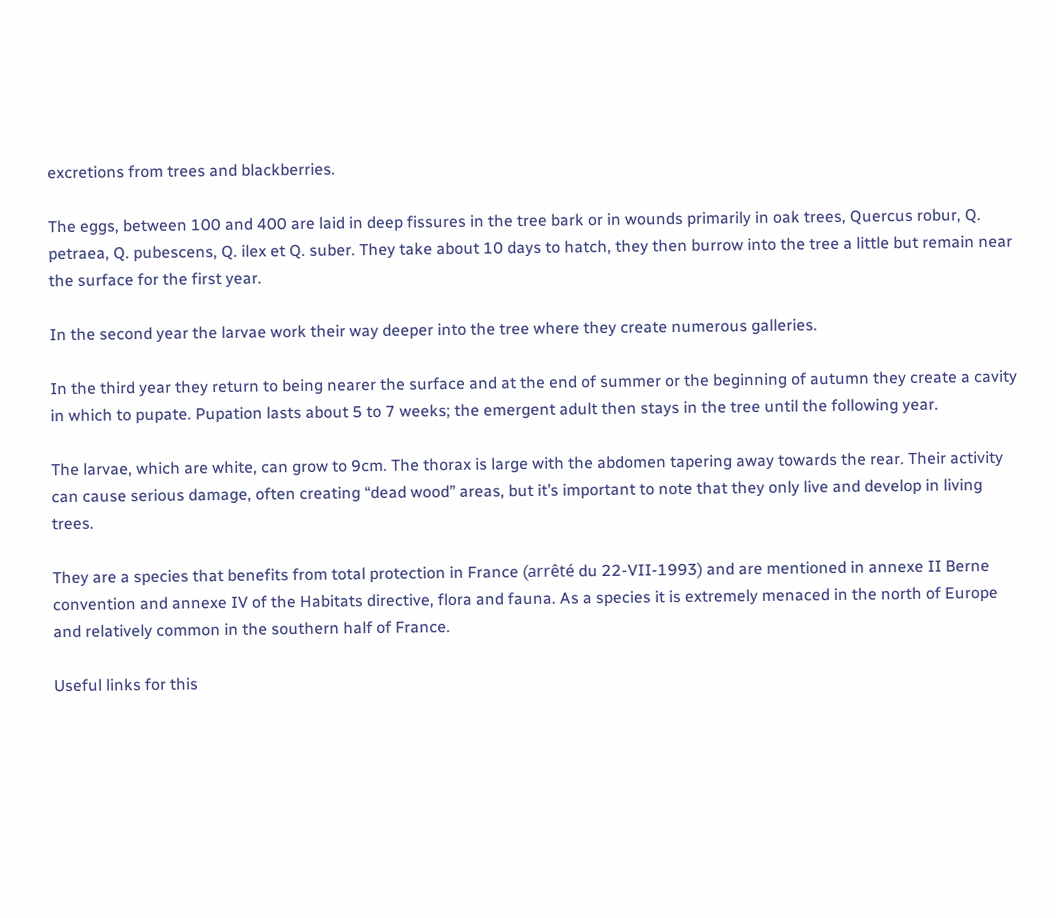excretions from trees and blackberries.

The eggs, between 100 and 400 are laid in deep fissures in the tree bark or in wounds primarily in oak trees, Quercus robur, Q. petraea, Q. pubescens, Q. ilex et Q. suber. They take about 10 days to hatch, they then burrow into the tree a little but remain near the surface for the first year.

In the second year the larvae work their way deeper into the tree where they create numerous galleries.

In the third year they return to being nearer the surface and at the end of summer or the beginning of autumn they create a cavity in which to pupate. Pupation lasts about 5 to 7 weeks; the emergent adult then stays in the tree until the following year.

The larvae, which are white, can grow to 9cm. The thorax is large with the abdomen tapering away towards the rear. Their activity can cause serious damage, often creating “dead wood” areas, but it’s important to note that they only live and develop in living trees.

They are a species that benefits from total protection in France (arrêté du 22-VII-1993) and are mentioned in annexe II Berne convention and annexe IV of the Habitats directive, flora and fauna. As a species it is extremely menaced in the north of Europe and relatively common in the southern half of France.

Useful links for this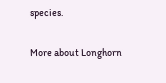species.

More about Longhorn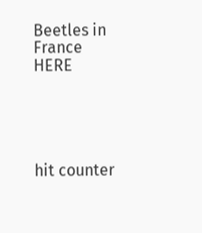Beetles in France HERE





hit counter